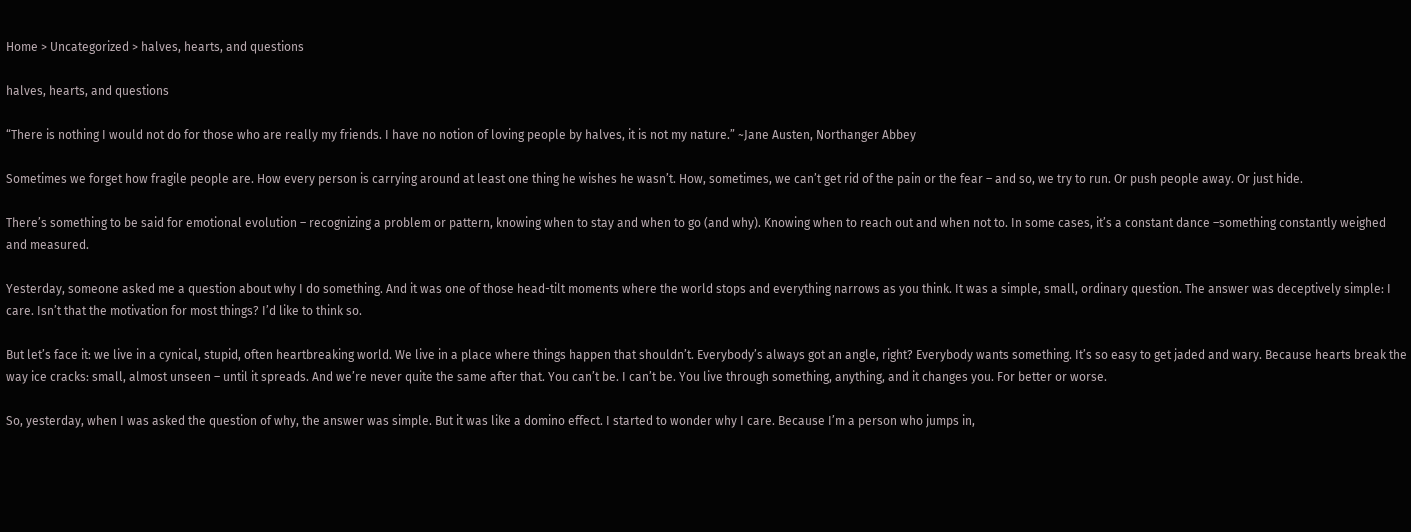Home > Uncategorized > halves, hearts, and questions

halves, hearts, and questions

“There is nothing I would not do for those who are really my friends. I have no notion of loving people by halves, it is not my nature.” ~Jane Austen, Northanger Abbey

Sometimes we forget how fragile people are. How every person is carrying around at least one thing he wishes he wasn’t. How, sometimes, we can’t get rid of the pain or the fear – and so, we try to run. Or push people away. Or just hide.

There’s something to be said for emotional evolution – recognizing a problem or pattern, knowing when to stay and when to go (and why). Knowing when to reach out and when not to. In some cases, it’s a constant dance –something constantly weighed and measured.

Yesterday, someone asked me a question about why I do something. And it was one of those head-tilt moments where the world stops and everything narrows as you think. It was a simple, small, ordinary question. The answer was deceptively simple: I care. Isn’t that the motivation for most things? I’d like to think so.

But let’s face it: we live in a cynical, stupid, often heartbreaking world. We live in a place where things happen that shouldn’t. Everybody’s always got an angle, right? Everybody wants something. It’s so easy to get jaded and wary. Because hearts break the way ice cracks: small, almost unseen – until it spreads. And we’re never quite the same after that. You can’t be. I can’t be. You live through something, anything, and it changes you. For better or worse.

So, yesterday, when I was asked the question of why, the answer was simple. But it was like a domino effect. I started to wonder why I care. Because I’m a person who jumps in,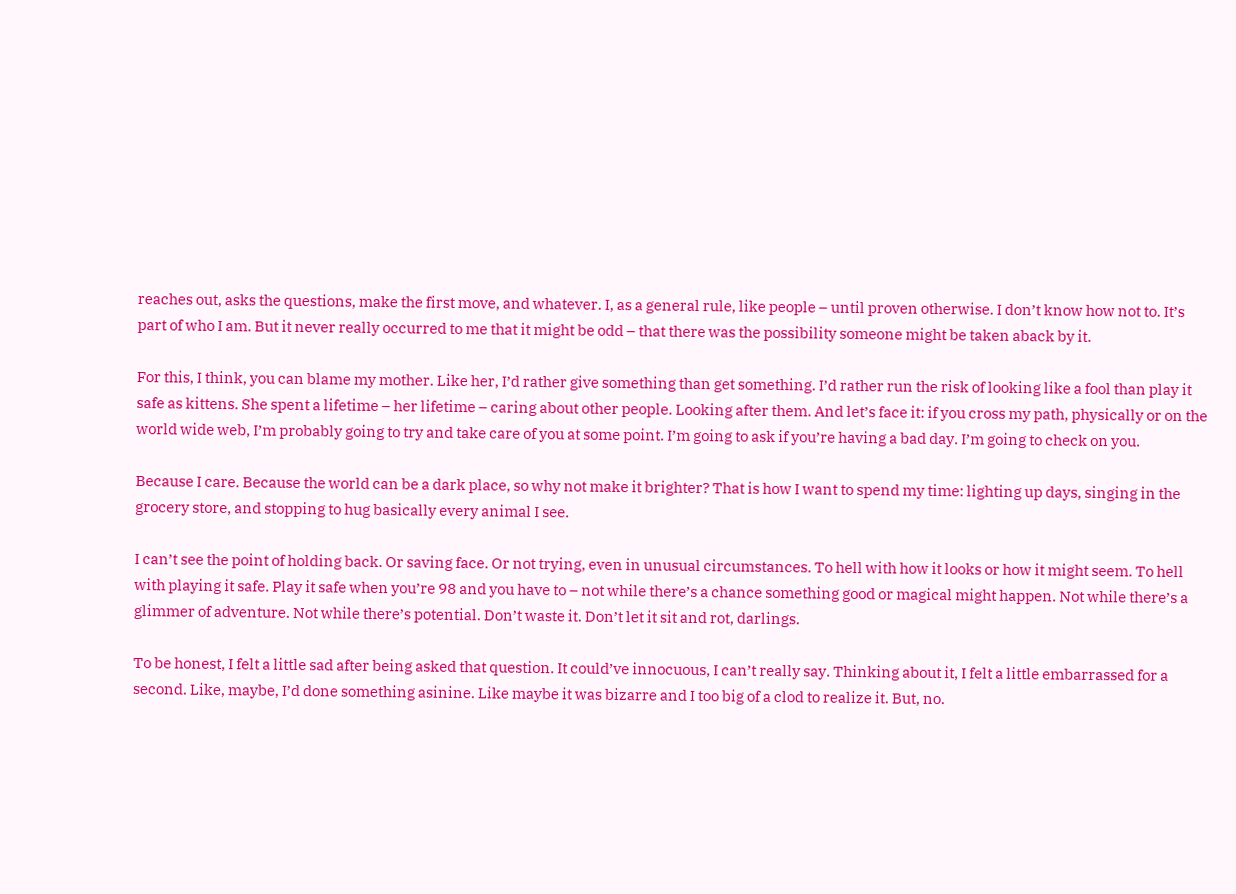reaches out, asks the questions, make the first move, and whatever. I, as a general rule, like people – until proven otherwise. I don’t know how not to. It’s part of who I am. But it never really occurred to me that it might be odd – that there was the possibility someone might be taken aback by it.

For this, I think, you can blame my mother. Like her, I’d rather give something than get something. I’d rather run the risk of looking like a fool than play it safe as kittens. She spent a lifetime – her lifetime – caring about other people. Looking after them. And let’s face it: if you cross my path, physically or on the world wide web, I’m probably going to try and take care of you at some point. I’m going to ask if you’re having a bad day. I’m going to check on you.

Because I care. Because the world can be a dark place, so why not make it brighter? That is how I want to spend my time: lighting up days, singing in the grocery store, and stopping to hug basically every animal I see.

I can’t see the point of holding back. Or saving face. Or not trying, even in unusual circumstances. To hell with how it looks or how it might seem. To hell with playing it safe. Play it safe when you’re 98 and you have to – not while there’s a chance something good or magical might happen. Not while there’s a glimmer of adventure. Not while there’s potential. Don’t waste it. Don’t let it sit and rot, darlings.

To be honest, I felt a little sad after being asked that question. It could’ve innocuous, I can’t really say. Thinking about it, I felt a little embarrassed for a second. Like, maybe, I’d done something asinine. Like maybe it was bizarre and I too big of a clod to realize it. But, no.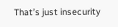That’s just insecurity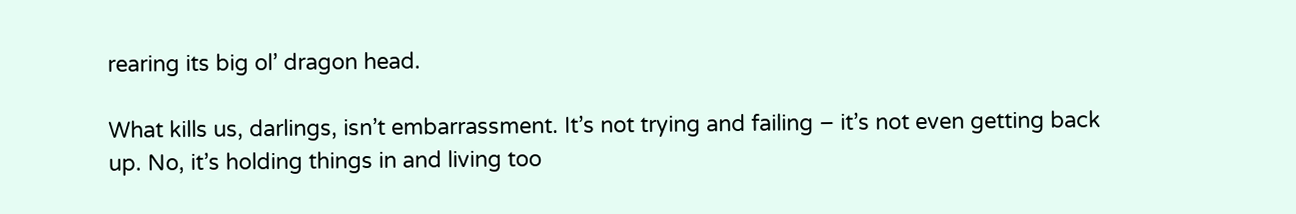rearing its big ol’ dragon head.

What kills us, darlings, isn’t embarrassment. It’s not trying and failing – it’s not even getting back up. No, it’s holding things in and living too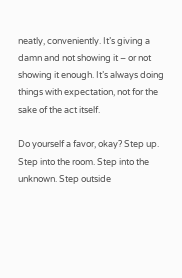neatly, conveniently. It’s giving a damn and not showing it – or not showing it enough. It’s always doing things with expectation, not for the sake of the act itself.

Do yourself a favor, okay? Step up. Step into the room. Step into the unknown. Step outside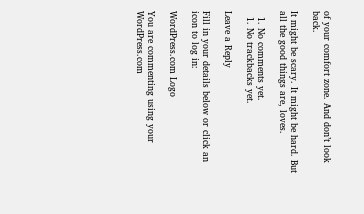of your comfort zone. And don’t look back.

It might be scary. It might be hard. But all the good things are, loves.

  1. No comments yet.
  1. No trackbacks yet.

Leave a Reply

Fill in your details below or click an icon to log in:

WordPress.com Logo

You are commenting using your WordPress.com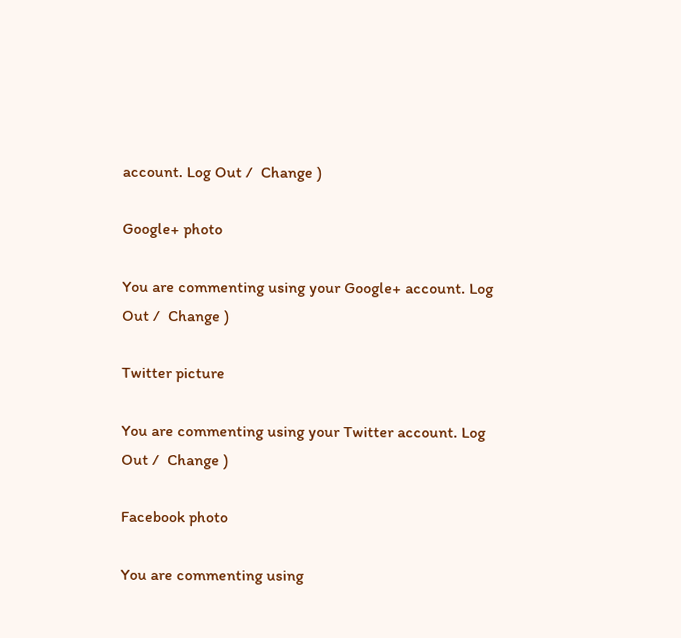account. Log Out /  Change )

Google+ photo

You are commenting using your Google+ account. Log Out /  Change )

Twitter picture

You are commenting using your Twitter account. Log Out /  Change )

Facebook photo

You are commenting using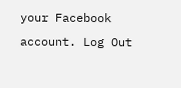your Facebook account. Log Out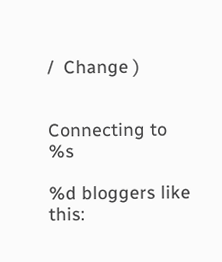/  Change )


Connecting to %s

%d bloggers like this: